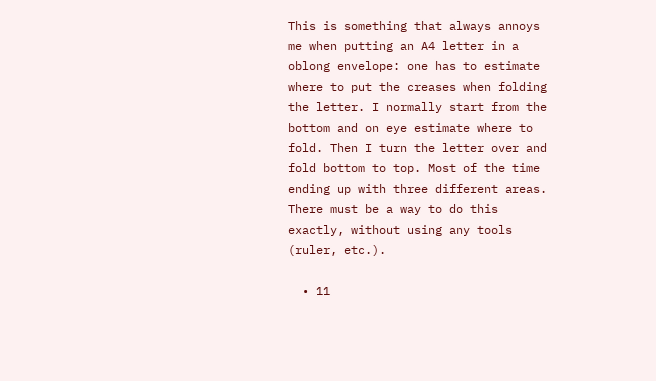This is something that always annoys me when putting an A4 letter in a oblong envelope: one has to estimate where to put the creases when folding the letter. I normally start from the bottom and on eye estimate where to fold. Then I turn the letter over and fold bottom to top. Most of the time ending up with three different areas. There must be a way to do this exactly, without using any tools (ruler, etc.).

  • 11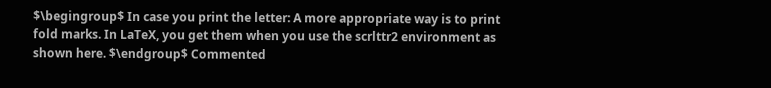$\begingroup$ In case you print the letter: A more appropriate way is to print fold marks. In LaTeX, you get them when you use the scrlttr2 environment as shown here. $\endgroup$ Commented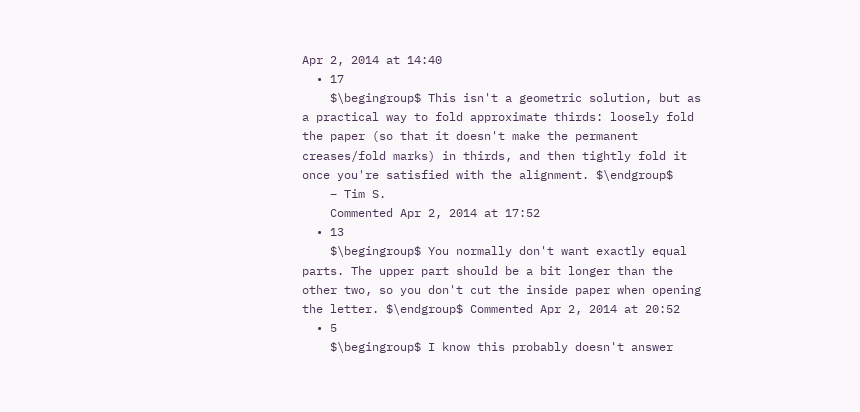Apr 2, 2014 at 14:40
  • 17
    $\begingroup$ This isn't a geometric solution, but as a practical way to fold approximate thirds: loosely fold the paper (so that it doesn't make the permanent creases/fold marks) in thirds, and then tightly fold it once you're satisfied with the alignment. $\endgroup$
    – Tim S.
    Commented Apr 2, 2014 at 17:52
  • 13
    $\begingroup$ You normally don't want exactly equal parts. The upper part should be a bit longer than the other two, so you don't cut the inside paper when opening the letter. $\endgroup$ Commented Apr 2, 2014 at 20:52
  • 5
    $\begingroup$ I know this probably doesn't answer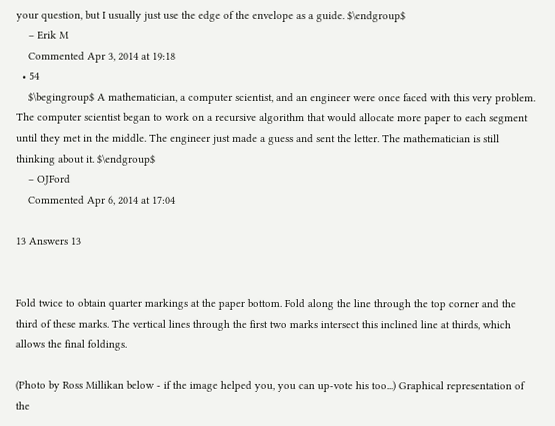your question, but I usually just use the edge of the envelope as a guide. $\endgroup$
    – Erik M
    Commented Apr 3, 2014 at 19:18
  • 54
    $\begingroup$ A mathematician, a computer scientist, and an engineer were once faced with this very problem. The computer scientist began to work on a recursive algorithm that would allocate more paper to each segment until they met in the middle. The engineer just made a guess and sent the letter. The mathematician is still thinking about it. $\endgroup$
    – OJFord
    Commented Apr 6, 2014 at 17:04

13 Answers 13


Fold twice to obtain quarter markings at the paper bottom. Fold along the line through the top corner and the third of these marks. The vertical lines through the first two marks intersect this inclined line at thirds, which allows the final foldings.

(Photo by Ross Millikan below - if the image helped you, you can up-vote his too...) Graphical representation of the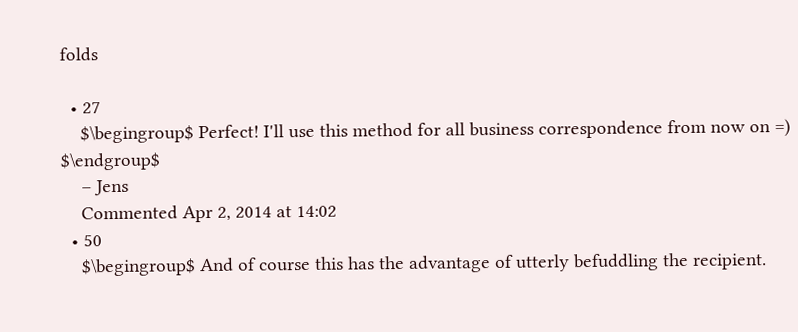folds

  • 27
    $\begingroup$ Perfect! I'll use this method for all business correspondence from now on =) $\endgroup$
    – Jens
    Commented Apr 2, 2014 at 14:02
  • 50
    $\begingroup$ And of course this has the advantage of utterly befuddling the recipient.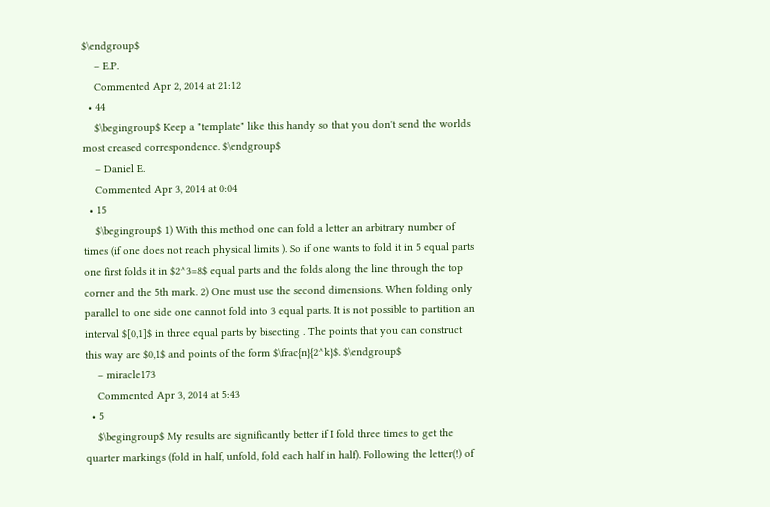$\endgroup$
    – E.P.
    Commented Apr 2, 2014 at 21:12
  • 44
    $\begingroup$ Keep a "template" like this handy so that you don't send the worlds most creased correspondence. $\endgroup$
    – Daniel E.
    Commented Apr 3, 2014 at 0:04
  • 15
    $\begingroup$ 1) With this method one can fold a letter an arbitrary number of times (if one does not reach physical limits ). So if one wants to fold it in 5 equal parts one first folds it in $2^3=8$ equal parts and the folds along the line through the top corner and the 5th mark. 2) One must use the second dimensions. When folding only parallel to one side one cannot fold into 3 equal parts. It is not possible to partition an interval $[0,1]$ in three equal parts by bisecting . The points that you can construct this way are $0,1$ and points of the form $\frac{n}{2^k}$. $\endgroup$
    – miracle173
    Commented Apr 3, 2014 at 5:43
  • 5
    $\begingroup$ My results are significantly better if I fold three times to get the quarter markings (fold in half, unfold, fold each half in half). Following the letter(!) of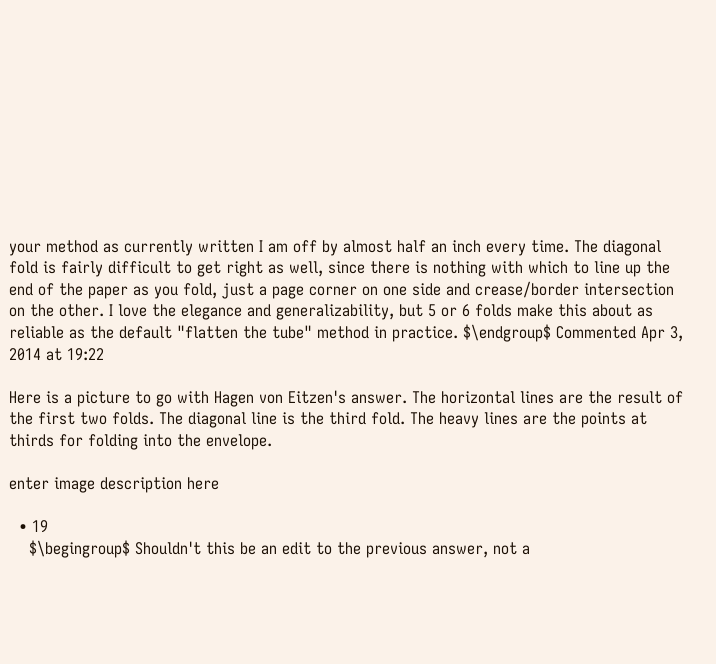your method as currently written I am off by almost half an inch every time. The diagonal fold is fairly difficult to get right as well, since there is nothing with which to line up the end of the paper as you fold, just a page corner on one side and crease/border intersection on the other. I love the elegance and generalizability, but 5 or 6 folds make this about as reliable as the default "flatten the tube" method in practice. $\endgroup$ Commented Apr 3, 2014 at 19:22

Here is a picture to go with Hagen von Eitzen's answer. The horizontal lines are the result of the first two folds. The diagonal line is the third fold. The heavy lines are the points at thirds for folding into the envelope.

enter image description here

  • 19
    $\begingroup$ Shouldn't this be an edit to the previous answer, not a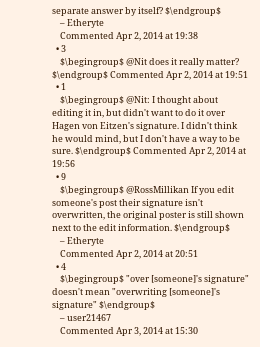separate answer by itself? $\endgroup$
    – Etheryte
    Commented Apr 2, 2014 at 19:38
  • 3
    $\begingroup$ @Nit does it really matter? $\endgroup$ Commented Apr 2, 2014 at 19:51
  • 1
    $\begingroup$ @Nit: I thought about editing it in, but didn't want to do it over Hagen von Eitzen's signature. I didn't think he would mind, but I don't have a way to be sure. $\endgroup$ Commented Apr 2, 2014 at 19:56
  • 9
    $\begingroup$ @RossMillikan If you edit someone's post their signature isn't overwritten, the original poster is still shown next to the edit information. $\endgroup$
    – Etheryte
    Commented Apr 2, 2014 at 20:51
  • 4
    $\begingroup$ "over [someone]'s signature" doesn't mean "overwriting [someone]'s signature" $\endgroup$
    – user21467
    Commented Apr 3, 2014 at 15:30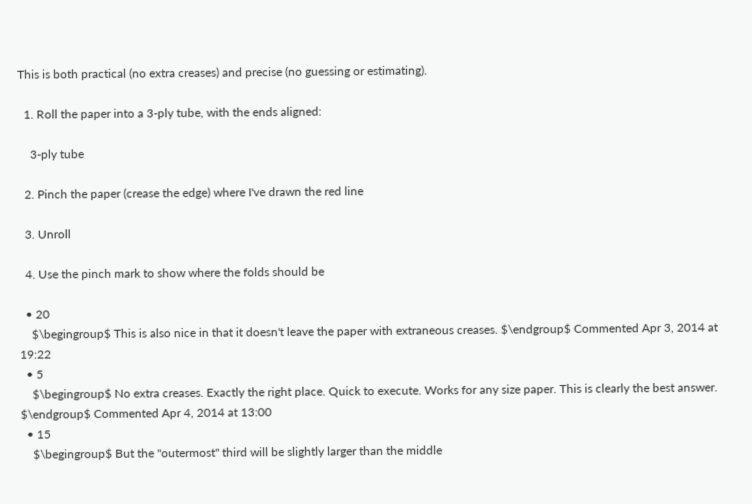This is both practical (no extra creases) and precise (no guessing or estimating).

  1. Roll the paper into a 3-ply tube, with the ends aligned:

    3-ply tube

  2. Pinch the paper (crease the edge) where I've drawn the red line

  3. Unroll

  4. Use the pinch mark to show where the folds should be

  • 20
    $\begingroup$ This is also nice in that it doesn't leave the paper with extraneous creases. $\endgroup$ Commented Apr 3, 2014 at 19:22
  • 5
    $\begingroup$ No extra creases. Exactly the right place. Quick to execute. Works for any size paper. This is clearly the best answer. $\endgroup$ Commented Apr 4, 2014 at 13:00
  • 15
    $\begingroup$ But the "outermost" third will be slightly larger than the middle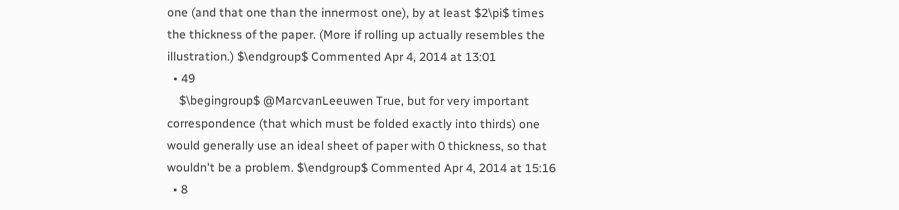one (and that one than the innermost one), by at least $2\pi$ times the thickness of the paper. (More if rolling up actually resembles the illustration.) $\endgroup$ Commented Apr 4, 2014 at 13:01
  • 49
    $\begingroup$ @MarcvanLeeuwen True, but for very important correspondence (that which must be folded exactly into thirds) one would generally use an ideal sheet of paper with 0 thickness, so that wouldn't be a problem. $\endgroup$ Commented Apr 4, 2014 at 15:16
  • 8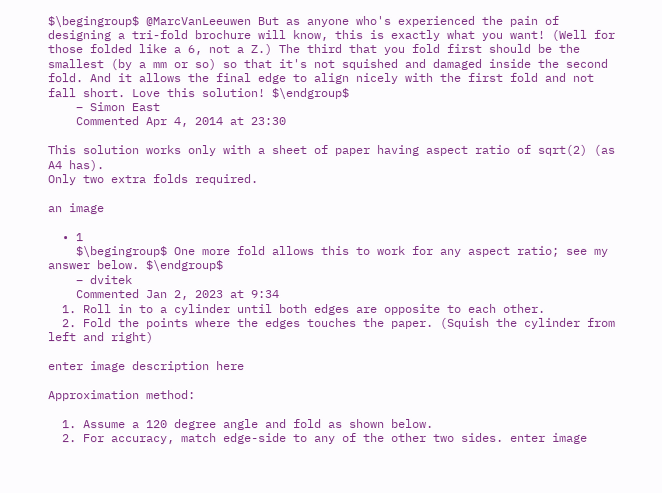$\begingroup$ @MarcVanLeeuwen But as anyone who's experienced the pain of designing a tri-fold brochure will know, this is exactly what you want! (Well for those folded like a 6, not a Z.) The third that you fold first should be the smallest (by a mm or so) so that it's not squished and damaged inside the second fold. And it allows the final edge to align nicely with the first fold and not fall short. Love this solution! $\endgroup$
    – Simon East
    Commented Apr 4, 2014 at 23:30

This solution works only with a sheet of paper having aspect ratio of sqrt(2) (as A4 has).
Only two extra folds required.

an image

  • 1
    $\begingroup$ One more fold allows this to work for any aspect ratio; see my answer below. $\endgroup$
    – dvitek
    Commented Jan 2, 2023 at 9:34
  1. Roll in to a cylinder until both edges are opposite to each other.
  2. Fold the points where the edges touches the paper. (Squish the cylinder from left and right)

enter image description here

Approximation method:

  1. Assume a 120 degree angle and fold as shown below.
  2. For accuracy, match edge-side to any of the other two sides. enter image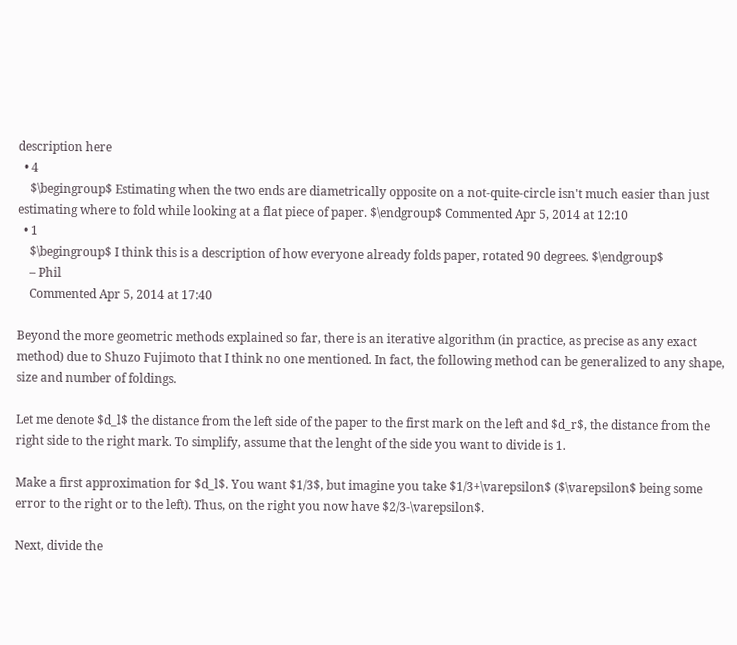description here
  • 4
    $\begingroup$ Estimating when the two ends are diametrically opposite on a not-quite-circle isn't much easier than just estimating where to fold while looking at a flat piece of paper. $\endgroup$ Commented Apr 5, 2014 at 12:10
  • 1
    $\begingroup$ I think this is a description of how everyone already folds paper, rotated 90 degrees. $\endgroup$
    – Phil
    Commented Apr 5, 2014 at 17:40

Beyond the more geometric methods explained so far, there is an iterative algorithm (in practice, as precise as any exact method) due to Shuzo Fujimoto that I think no one mentioned. In fact, the following method can be generalized to any shape, size and number of foldings.

Let me denote $d_l$ the distance from the left side of the paper to the first mark on the left and $d_r$, the distance from the right side to the right mark. To simplify, assume that the lenght of the side you want to divide is 1.

Make a first approximation for $d_l$. You want $1/3$, but imagine you take $1/3+\varepsilon$ ($\varepsilon$ being some error to the right or to the left). Thus, on the right you now have $2/3-\varepsilon$.

Next, divide the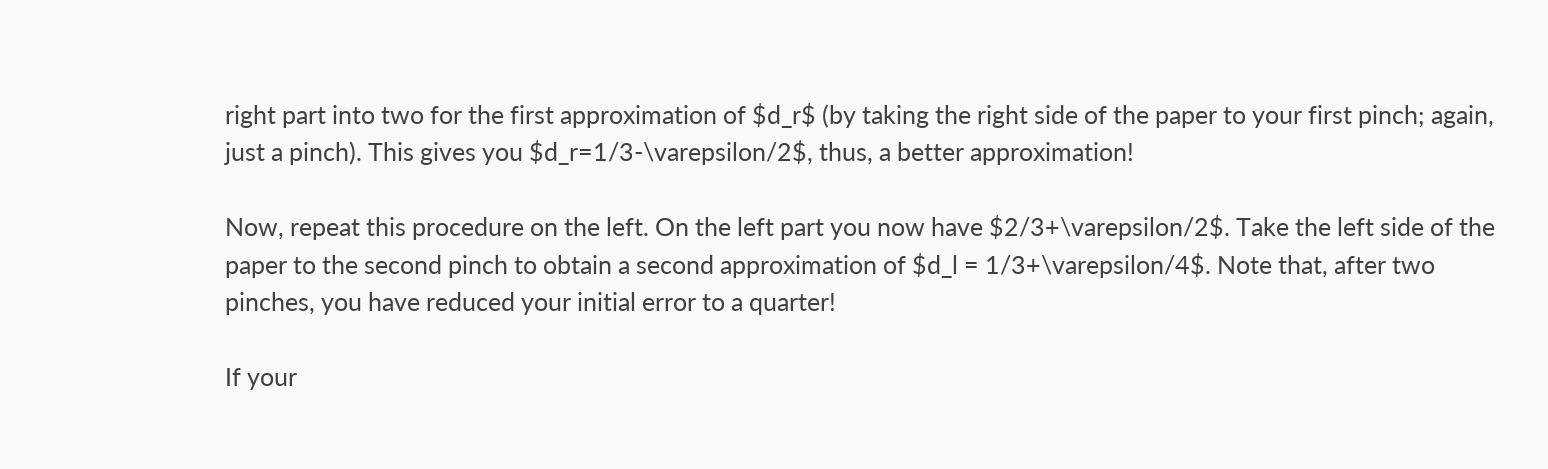right part into two for the first approximation of $d_r$ (by taking the right side of the paper to your first pinch; again, just a pinch). This gives you $d_r=1/3-\varepsilon/2$, thus, a better approximation!

Now, repeat this procedure on the left. On the left part you now have $2/3+\varepsilon/2$. Take the left side of the paper to the second pinch to obtain a second approximation of $d_l = 1/3+\varepsilon/4$. Note that, after two pinches, you have reduced your initial error to a quarter!

If your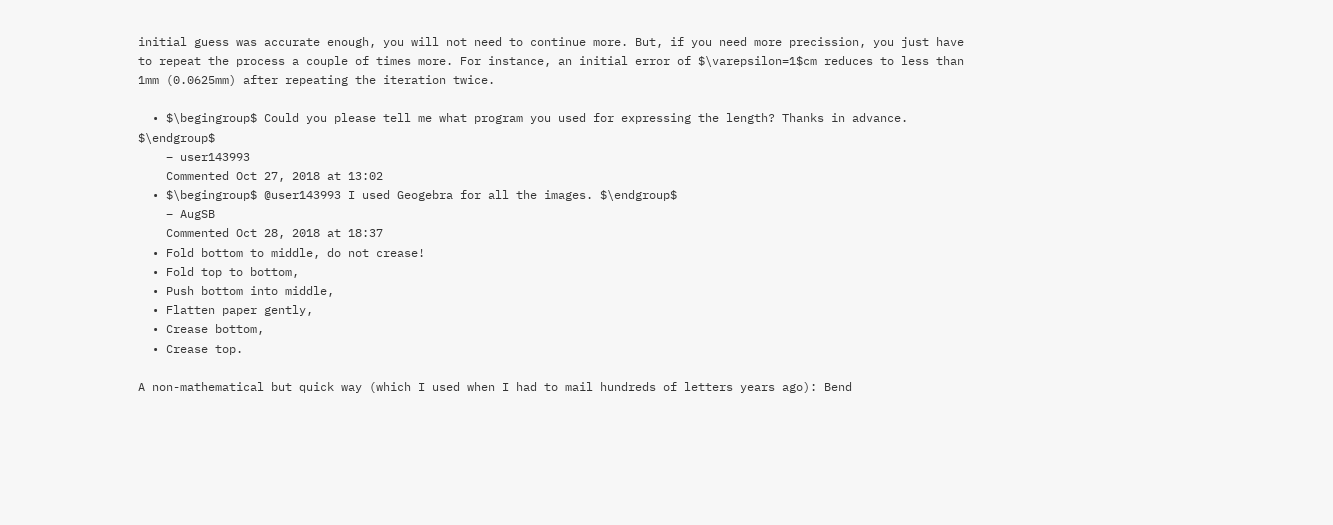initial guess was accurate enough, you will not need to continue more. But, if you need more precission, you just have to repeat the process a couple of times more. For instance, an initial error of $\varepsilon=1$cm reduces to less than 1mm (0.0625mm) after repeating the iteration twice.

  • $\begingroup$ Could you please tell me what program you used for expressing the length? Thanks in advance. $\endgroup$
    – user143993
    Commented Oct 27, 2018 at 13:02
  • $\begingroup$ @user143993 I used Geogebra for all the images. $\endgroup$
    – AugSB
    Commented Oct 28, 2018 at 18:37
  • Fold bottom to middle, do not crease!
  • Fold top to bottom,
  • Push bottom into middle,
  • Flatten paper gently,
  • Crease bottom,
  • Crease top.

A non-mathematical but quick way (which I used when I had to mail hundreds of letters years ago): Bend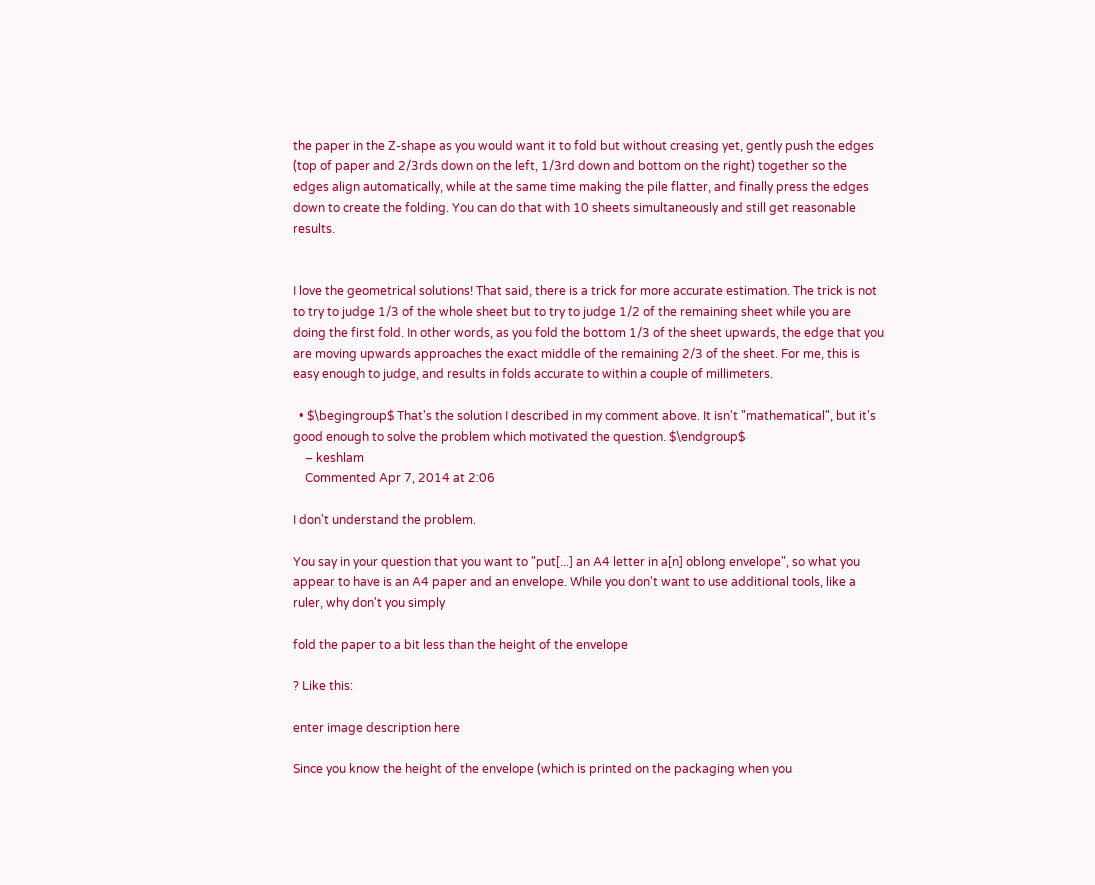the paper in the Z-shape as you would want it to fold but without creasing yet, gently push the edges (top of paper and 2/3rds down on the left, 1/3rd down and bottom on the right) together so the edges align automatically, while at the same time making the pile flatter, and finally press the edges down to create the folding. You can do that with 10 sheets simultaneously and still get reasonable results.


I love the geometrical solutions! That said, there is a trick for more accurate estimation. The trick is not to try to judge 1/3 of the whole sheet but to try to judge 1/2 of the remaining sheet while you are doing the first fold. In other words, as you fold the bottom 1/3 of the sheet upwards, the edge that you are moving upwards approaches the exact middle of the remaining 2/3 of the sheet. For me, this is easy enough to judge, and results in folds accurate to within a couple of millimeters.

  • $\begingroup$ That's the solution I described in my comment above. It isn't "mathematical", but it's good enough to solve the problem which motivated the question. $\endgroup$
    – keshlam
    Commented Apr 7, 2014 at 2:06

I don't understand the problem.

You say in your question that you want to "put[...] an A4 letter in a[n] oblong envelope", so what you appear to have is an A4 paper and an envelope. While you don't want to use additional tools, like a ruler, why don't you simply

fold the paper to a bit less than the height of the envelope

? Like this:

enter image description here

Since you know the height of the envelope (which is printed on the packaging when you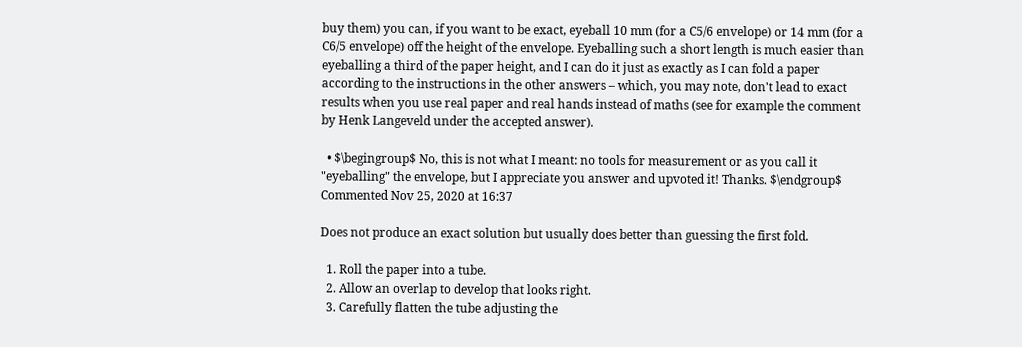buy them) you can, if you want to be exact, eyeball 10 mm (for a C5/6 envelope) or 14 mm (for a C6/5 envelope) off the height of the envelope. Eyeballing such a short length is much easier than eyeballing a third of the paper height, and I can do it just as exactly as I can fold a paper according to the instructions in the other answers – which, you may note, don't lead to exact results when you use real paper and real hands instead of maths (see for example the comment by Henk Langeveld under the accepted answer).

  • $\begingroup$ No, this is not what I meant: no tools for measurement or as you call it "eyeballing" the envelope, but I appreciate you answer and upvoted it! Thanks. $\endgroup$ Commented Nov 25, 2020 at 16:37

Does not produce an exact solution but usually does better than guessing the first fold.

  1. Roll the paper into a tube.
  2. Allow an overlap to develop that looks right.
  3. Carefully flatten the tube adjusting the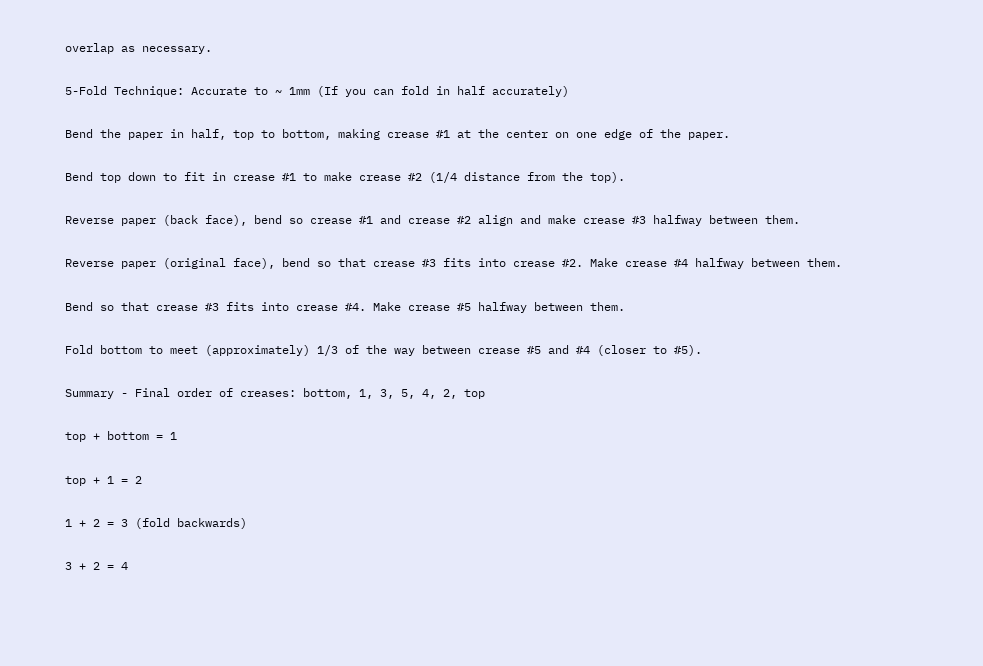overlap as necessary.

5-Fold Technique: Accurate to ~ 1mm (If you can fold in half accurately)

Bend the paper in half, top to bottom, making crease #1 at the center on one edge of the paper.

Bend top down to fit in crease #1 to make crease #2 (1/4 distance from the top).

Reverse paper (back face), bend so crease #1 and crease #2 align and make crease #3 halfway between them.

Reverse paper (original face), bend so that crease #3 fits into crease #2. Make crease #4 halfway between them.

Bend so that crease #3 fits into crease #4. Make crease #5 halfway between them.

Fold bottom to meet (approximately) 1/3 of the way between crease #5 and #4 (closer to #5).

Summary - Final order of creases: bottom, 1, 3, 5, 4, 2, top

top + bottom = 1

top + 1 = 2

1 + 2 = 3 (fold backwards)

3 + 2 = 4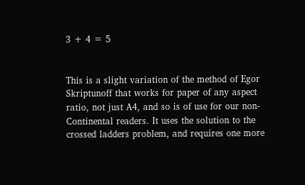3 + 4 = 5


This is a slight variation of the method of Egor Skriptunoff that works for paper of any aspect ratio, not just A4, and so is of use for our non-Continental readers. It uses the solution to the crossed ladders problem, and requires one more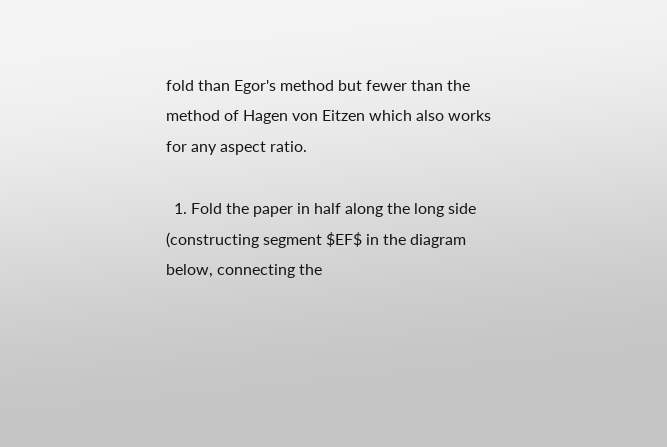fold than Egor's method but fewer than the method of Hagen von Eitzen which also works for any aspect ratio.

  1. Fold the paper in half along the long side (constructing segment $EF$ in the diagram below, connecting the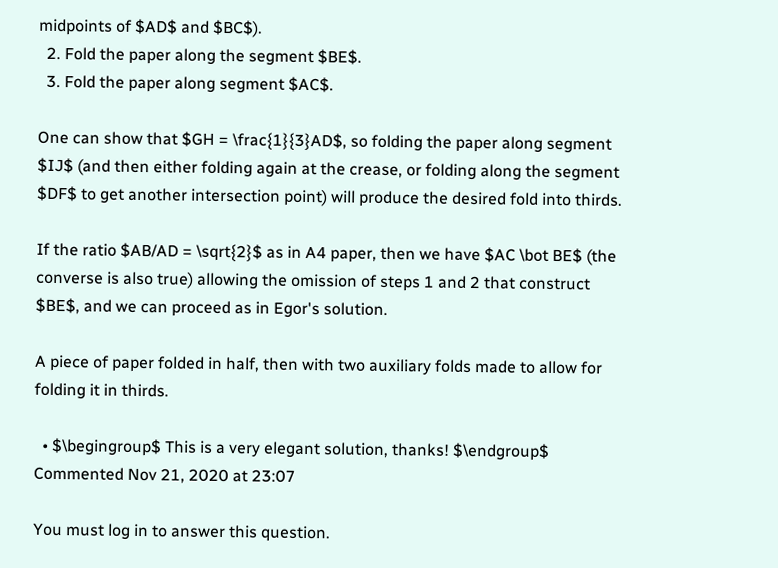midpoints of $AD$ and $BC$).
  2. Fold the paper along the segment $BE$.
  3. Fold the paper along segment $AC$.

One can show that $GH = \frac{1}{3}AD$, so folding the paper along segment $IJ$ (and then either folding again at the crease, or folding along the segment $DF$ to get another intersection point) will produce the desired fold into thirds.

If the ratio $AB/AD = \sqrt{2}$ as in A4 paper, then we have $AC \bot BE$ (the converse is also true) allowing the omission of steps 1 and 2 that construct $BE$, and we can proceed as in Egor's solution.

A piece of paper folded in half, then with two auxiliary folds made to allow for folding it in thirds.

  • $\begingroup$ This is a very elegant solution, thanks! $\endgroup$ Commented Nov 21, 2020 at 23:07

You must log in to answer this question.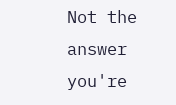Not the answer you're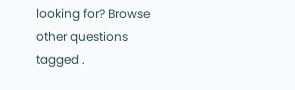looking for? Browse other questions tagged .